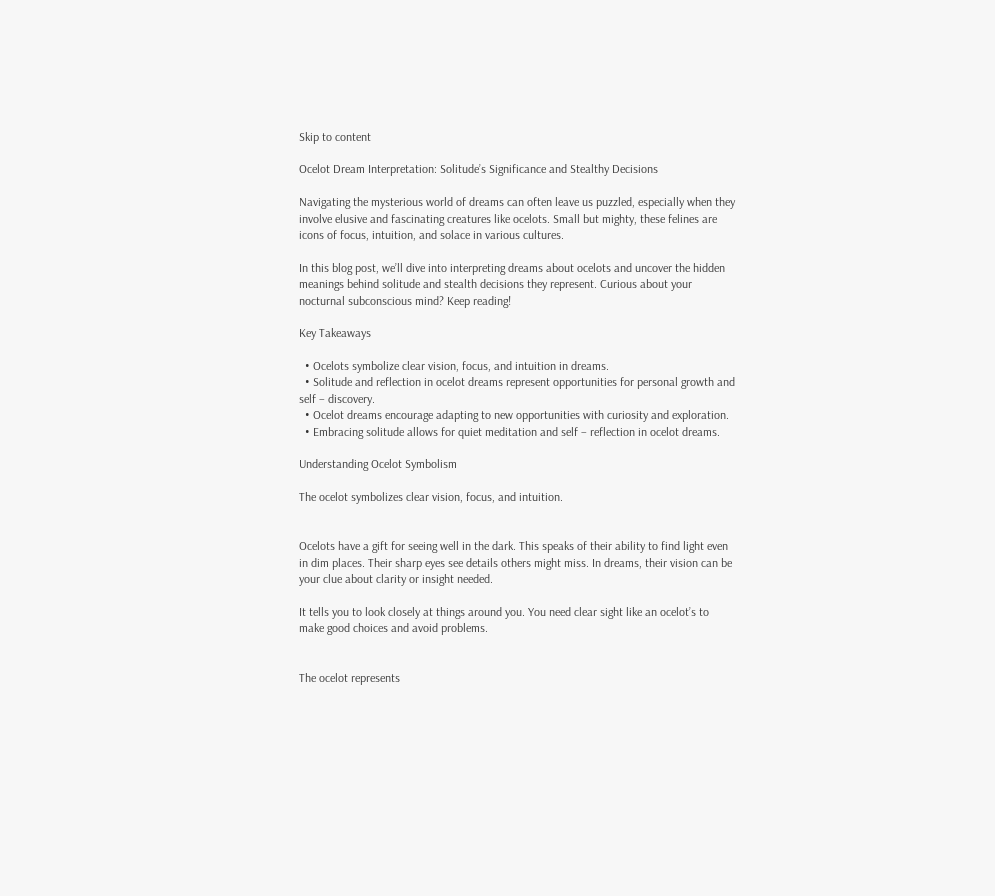Skip to content

Ocelot Dream Interpretation: Solitude’s Significance and Stealthy Decisions

Navigating the mysterious world of dreams can often leave us puzzled, especially when they involve elusive and fascinating creatures like ocelots. Small but mighty, these felines are icons of focus, intuition, and solace in various cultures.

In this blog post, we’ll dive into interpreting dreams about ocelots and uncover the hidden meanings behind solitude and stealth decisions they represent. Curious about your nocturnal subconscious mind? Keep reading!

Key Takeaways

  • Ocelots symbolize clear vision, focus, and intuition in dreams.
  • Solitude and reflection in ocelot dreams represent opportunities for personal growth and self – discovery.
  • Ocelot dreams encourage adapting to new opportunities with curiosity and exploration.
  • Embracing solitude allows for quiet meditation and self – reflection in ocelot dreams.

Understanding Ocelot Symbolism

The ocelot symbolizes clear vision, focus, and intuition.


Ocelots have a gift for seeing well in the dark. This speaks of their ability to find light even in dim places. Their sharp eyes see details others might miss. In dreams, their vision can be your clue about clarity or insight needed.

It tells you to look closely at things around you. You need clear sight like an ocelot’s to make good choices and avoid problems.


The ocelot represents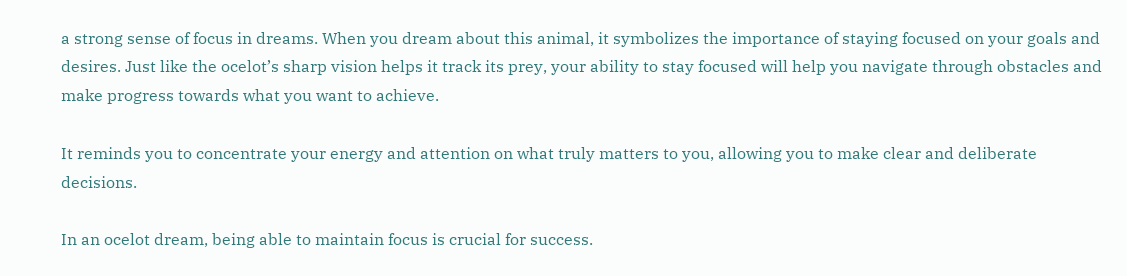a strong sense of focus in dreams. When you dream about this animal, it symbolizes the importance of staying focused on your goals and desires. Just like the ocelot’s sharp vision helps it track its prey, your ability to stay focused will help you navigate through obstacles and make progress towards what you want to achieve.

It reminds you to concentrate your energy and attention on what truly matters to you, allowing you to make clear and deliberate decisions.

In an ocelot dream, being able to maintain focus is crucial for success.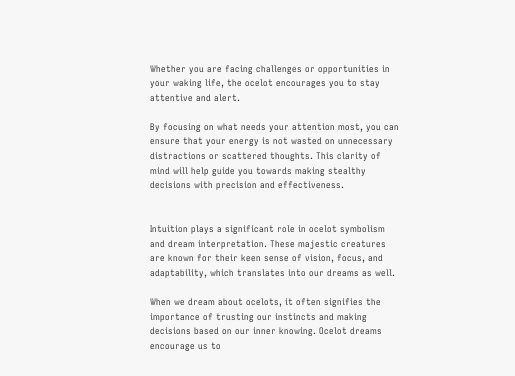Whether you are facing challenges or opportunities in your waking life, the ocelot encourages you to stay attentive and alert.

By focusing on what needs your attention most, you can ensure that your energy is not wasted on unnecessary distractions or scattered thoughts. This clarity of mind will help guide you towards making stealthy decisions with precision and effectiveness.


Intuition plays a significant role in ocelot symbolism and dream interpretation. These majestic creatures are known for their keen sense of vision, focus, and adaptability, which translates into our dreams as well.

When we dream about ocelots, it often signifies the importance of trusting our instincts and making decisions based on our inner knowing. Ocelot dreams encourage us to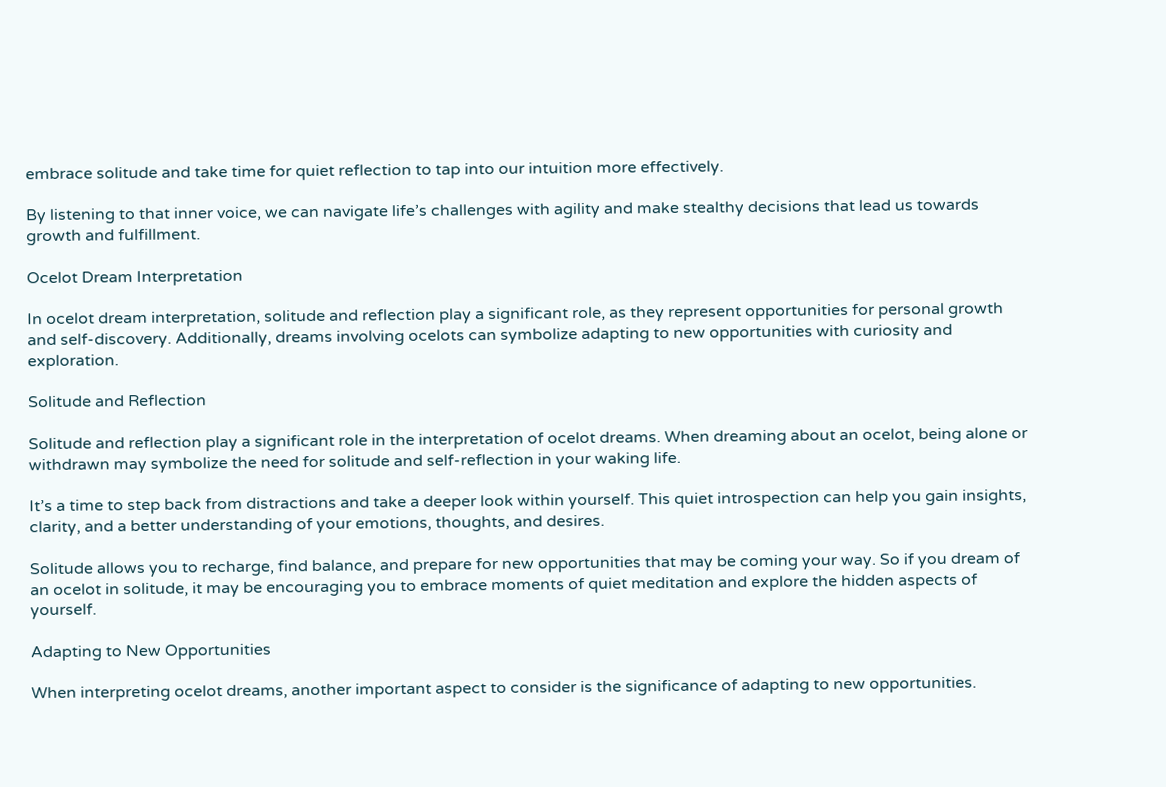embrace solitude and take time for quiet reflection to tap into our intuition more effectively.

By listening to that inner voice, we can navigate life’s challenges with agility and make stealthy decisions that lead us towards growth and fulfillment.

Ocelot Dream Interpretation

In ocelot dream interpretation, solitude and reflection play a significant role, as they represent opportunities for personal growth and self-discovery. Additionally, dreams involving ocelots can symbolize adapting to new opportunities with curiosity and exploration.

Solitude and Reflection

Solitude and reflection play a significant role in the interpretation of ocelot dreams. When dreaming about an ocelot, being alone or withdrawn may symbolize the need for solitude and self-reflection in your waking life.

It’s a time to step back from distractions and take a deeper look within yourself. This quiet introspection can help you gain insights, clarity, and a better understanding of your emotions, thoughts, and desires.

Solitude allows you to recharge, find balance, and prepare for new opportunities that may be coming your way. So if you dream of an ocelot in solitude, it may be encouraging you to embrace moments of quiet meditation and explore the hidden aspects of yourself.

Adapting to New Opportunities

When interpreting ocelot dreams, another important aspect to consider is the significance of adapting to new opportunities.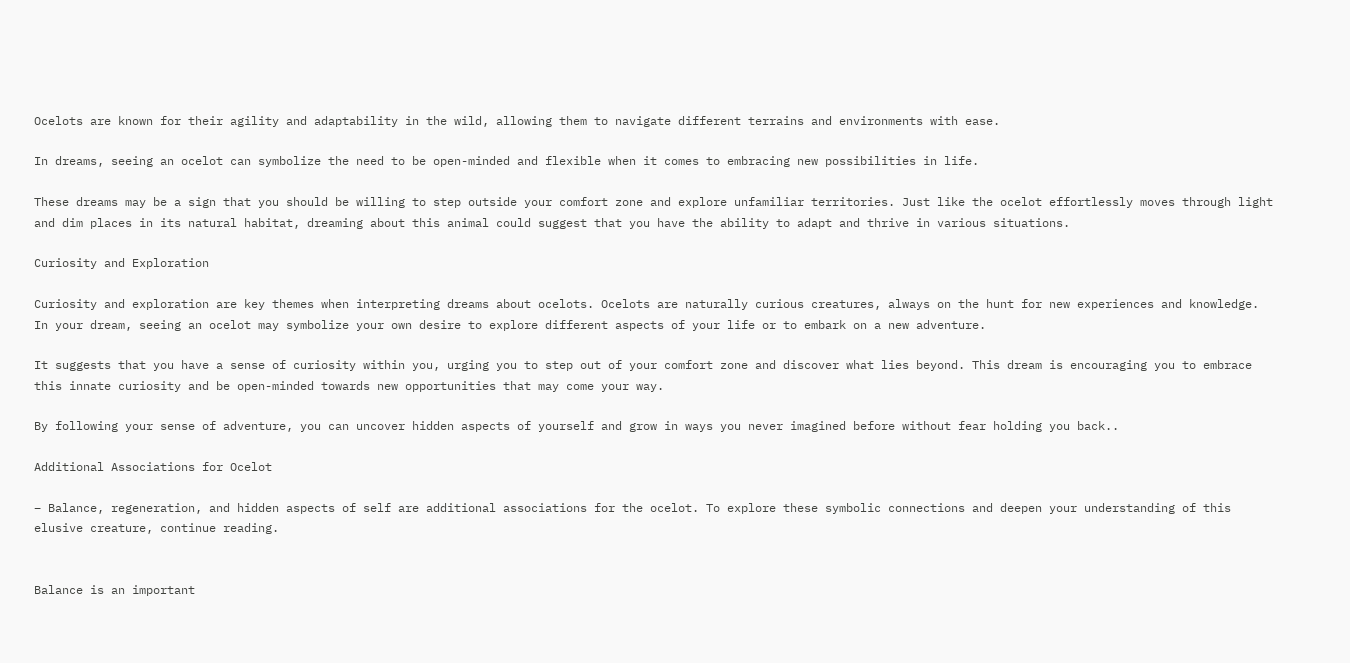Ocelots are known for their agility and adaptability in the wild, allowing them to navigate different terrains and environments with ease.

In dreams, seeing an ocelot can symbolize the need to be open-minded and flexible when it comes to embracing new possibilities in life.

These dreams may be a sign that you should be willing to step outside your comfort zone and explore unfamiliar territories. Just like the ocelot effortlessly moves through light and dim places in its natural habitat, dreaming about this animal could suggest that you have the ability to adapt and thrive in various situations.

Curiosity and Exploration

Curiosity and exploration are key themes when interpreting dreams about ocelots. Ocelots are naturally curious creatures, always on the hunt for new experiences and knowledge. In your dream, seeing an ocelot may symbolize your own desire to explore different aspects of your life or to embark on a new adventure.

It suggests that you have a sense of curiosity within you, urging you to step out of your comfort zone and discover what lies beyond. This dream is encouraging you to embrace this innate curiosity and be open-minded towards new opportunities that may come your way.

By following your sense of adventure, you can uncover hidden aspects of yourself and grow in ways you never imagined before without fear holding you back..

Additional Associations for Ocelot

– Balance, regeneration, and hidden aspects of self are additional associations for the ocelot. To explore these symbolic connections and deepen your understanding of this elusive creature, continue reading.


Balance is an important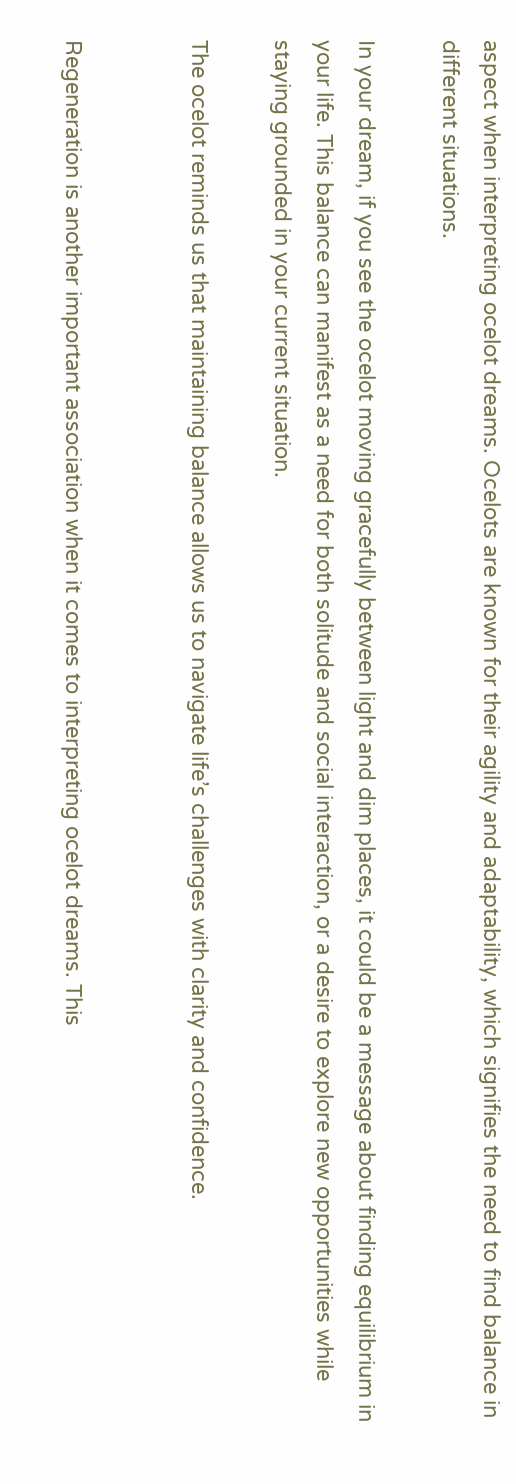aspect when interpreting ocelot dreams. Ocelots are known for their agility and adaptability, which signifies the need to find balance in different situations.

In your dream, if you see the ocelot moving gracefully between light and dim places, it could be a message about finding equilibrium in your life. This balance can manifest as a need for both solitude and social interaction, or a desire to explore new opportunities while staying grounded in your current situation.

The ocelot reminds us that maintaining balance allows us to navigate life’s challenges with clarity and confidence.


Regeneration is another important association when it comes to interpreting ocelot dreams. This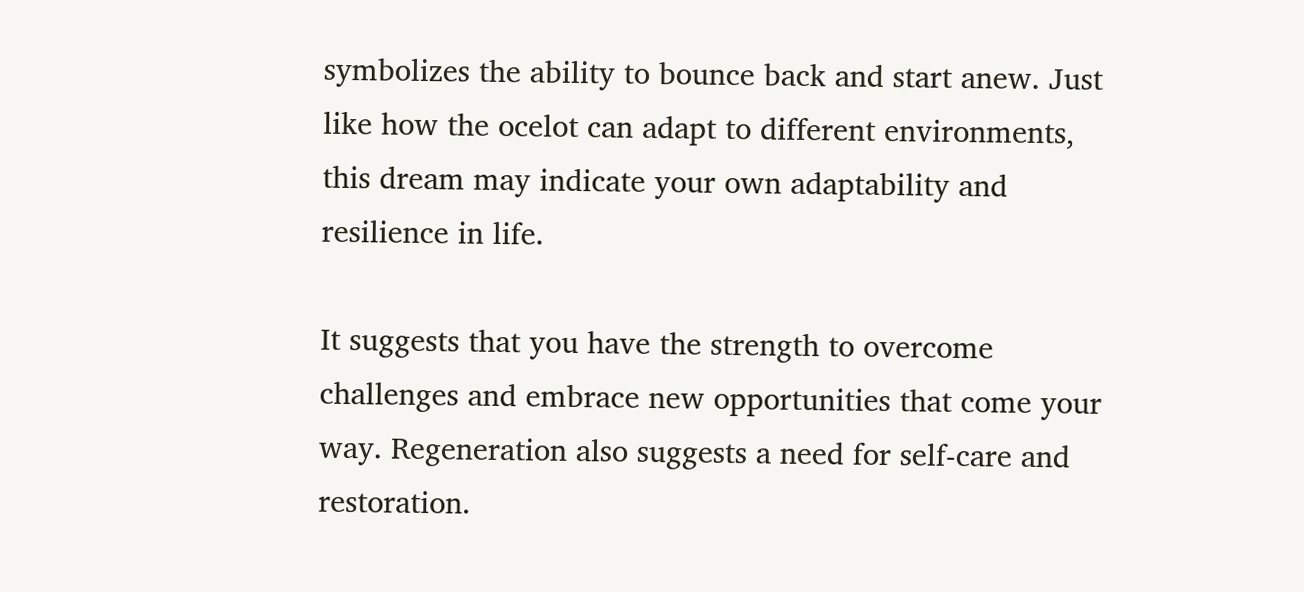symbolizes the ability to bounce back and start anew. Just like how the ocelot can adapt to different environments, this dream may indicate your own adaptability and resilience in life.

It suggests that you have the strength to overcome challenges and embrace new opportunities that come your way. Regeneration also suggests a need for self-care and restoration.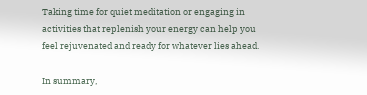Taking time for quiet meditation or engaging in activities that replenish your energy can help you feel rejuvenated and ready for whatever lies ahead.

In summary,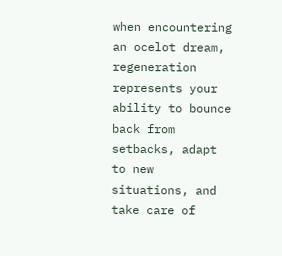when encountering an ocelot dream, regeneration represents your ability to bounce back from setbacks, adapt to new situations, and take care of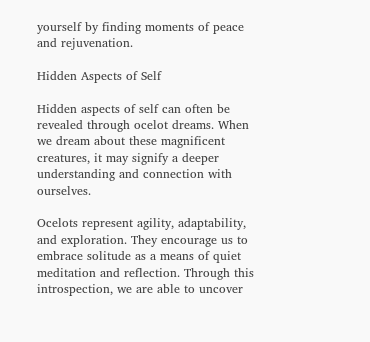yourself by finding moments of peace and rejuvenation.

Hidden Aspects of Self

Hidden aspects of self can often be revealed through ocelot dreams. When we dream about these magnificent creatures, it may signify a deeper understanding and connection with ourselves.

Ocelots represent agility, adaptability, and exploration. They encourage us to embrace solitude as a means of quiet meditation and reflection. Through this introspection, we are able to uncover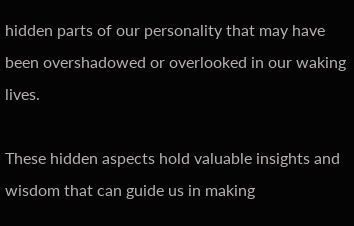hidden parts of our personality that may have been overshadowed or overlooked in our waking lives.

These hidden aspects hold valuable insights and wisdom that can guide us in making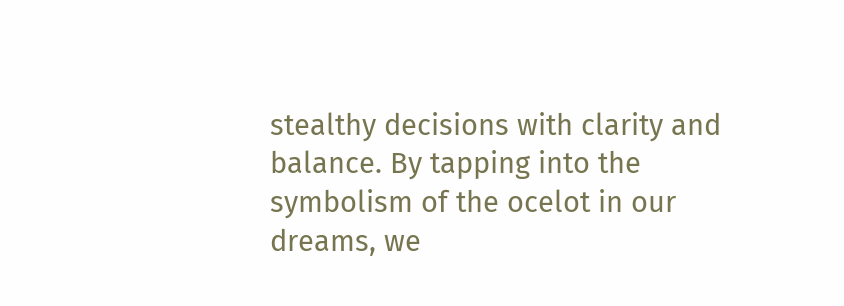stealthy decisions with clarity and balance. By tapping into the symbolism of the ocelot in our dreams, we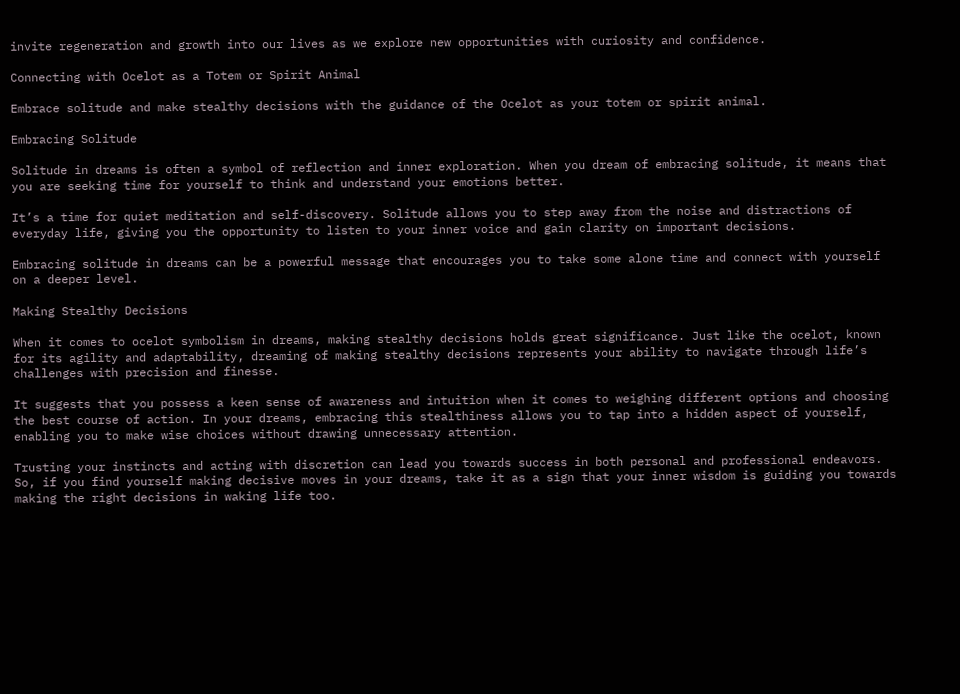invite regeneration and growth into our lives as we explore new opportunities with curiosity and confidence.

Connecting with Ocelot as a Totem or Spirit Animal

Embrace solitude and make stealthy decisions with the guidance of the Ocelot as your totem or spirit animal.

Embracing Solitude

Solitude in dreams is often a symbol of reflection and inner exploration. When you dream of embracing solitude, it means that you are seeking time for yourself to think and understand your emotions better.

It’s a time for quiet meditation and self-discovery. Solitude allows you to step away from the noise and distractions of everyday life, giving you the opportunity to listen to your inner voice and gain clarity on important decisions.

Embracing solitude in dreams can be a powerful message that encourages you to take some alone time and connect with yourself on a deeper level.

Making Stealthy Decisions

When it comes to ocelot symbolism in dreams, making stealthy decisions holds great significance. Just like the ocelot, known for its agility and adaptability, dreaming of making stealthy decisions represents your ability to navigate through life’s challenges with precision and finesse.

It suggests that you possess a keen sense of awareness and intuition when it comes to weighing different options and choosing the best course of action. In your dreams, embracing this stealthiness allows you to tap into a hidden aspect of yourself, enabling you to make wise choices without drawing unnecessary attention.

Trusting your instincts and acting with discretion can lead you towards success in both personal and professional endeavors. So, if you find yourself making decisive moves in your dreams, take it as a sign that your inner wisdom is guiding you towards making the right decisions in waking life too.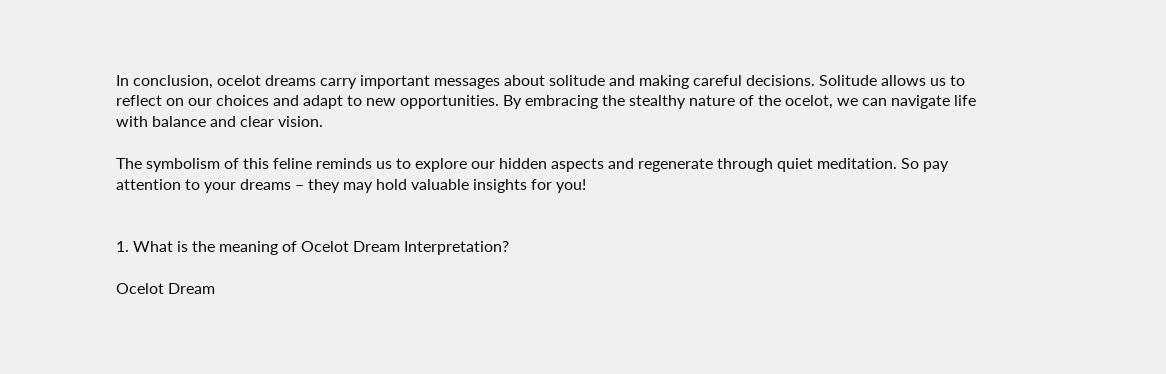In conclusion, ocelot dreams carry important messages about solitude and making careful decisions. Solitude allows us to reflect on our choices and adapt to new opportunities. By embracing the stealthy nature of the ocelot, we can navigate life with balance and clear vision.

The symbolism of this feline reminds us to explore our hidden aspects and regenerate through quiet meditation. So pay attention to your dreams – they may hold valuable insights for you!


1. What is the meaning of Ocelot Dream Interpretation?

Ocelot Dream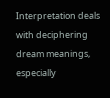Interpretation deals with deciphering dream meanings, especially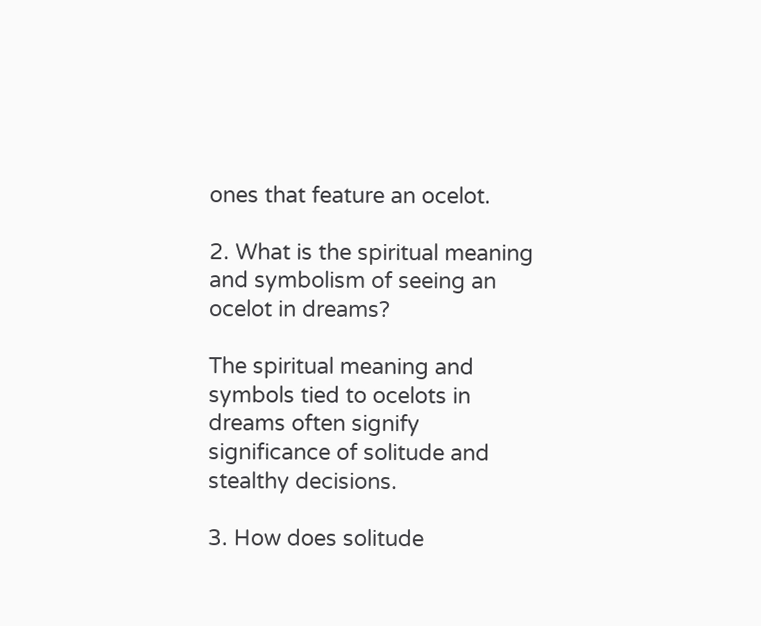ones that feature an ocelot.

2. What is the spiritual meaning and symbolism of seeing an ocelot in dreams?

The spiritual meaning and symbols tied to ocelots in dreams often signify significance of solitude and stealthy decisions.

3. How does solitude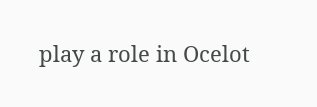play a role in Ocelot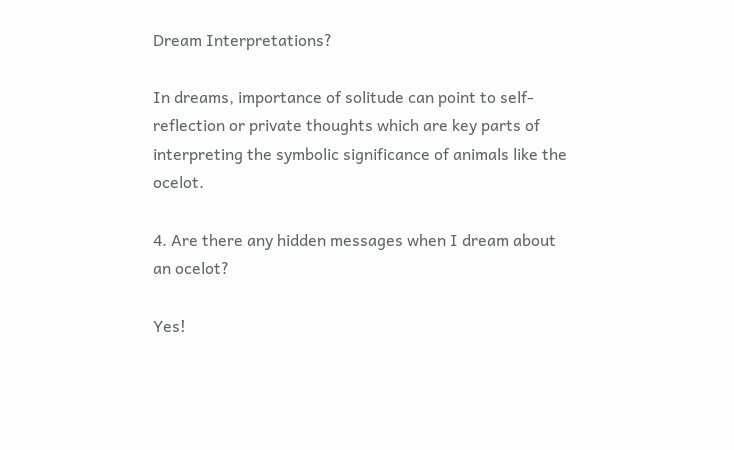Dream Interpretations?

In dreams, importance of solitude can point to self-reflection or private thoughts which are key parts of interpreting the symbolic significance of animals like the ocelot.

4. Are there any hidden messages when I dream about an ocelot?

Yes!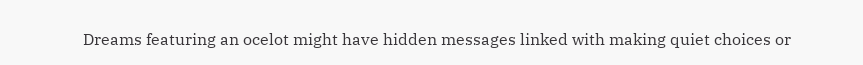Dreams featuring an ocelot might have hidden messages linked with making quiet choices or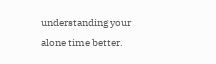understanding your alone time better.